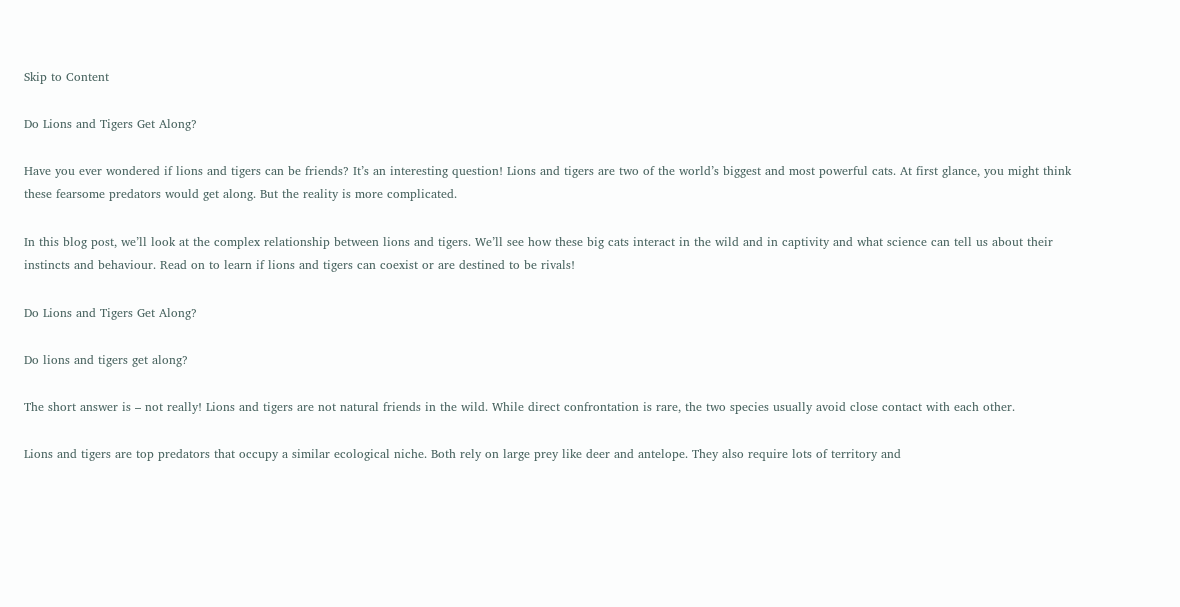Skip to Content

Do Lions and Tigers Get Along?

Have you ever wondered if lions and tigers can be friends? It’s an interesting question! Lions and tigers are two of the world’s biggest and most powerful cats. At first glance, you might think these fearsome predators would get along. But the reality is more complicated.

In this blog post, we’ll look at the complex relationship between lions and tigers. We’ll see how these big cats interact in the wild and in captivity and what science can tell us about their instincts and behaviour. Read on to learn if lions and tigers can coexist or are destined to be rivals!

Do Lions and Tigers Get Along?

Do lions and tigers get along?

The short answer is – not really! Lions and tigers are not natural friends in the wild. While direct confrontation is rare, the two species usually avoid close contact with each other.

Lions and tigers are top predators that occupy a similar ecological niche. Both rely on large prey like deer and antelope. They also require lots of territory and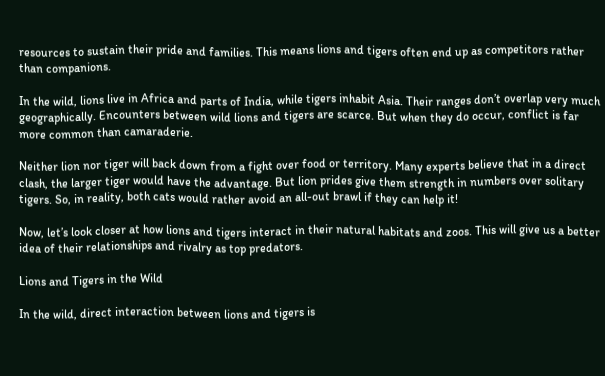resources to sustain their pride and families. This means lions and tigers often end up as competitors rather than companions.

In the wild, lions live in Africa and parts of India, while tigers inhabit Asia. Their ranges don’t overlap very much geographically. Encounters between wild lions and tigers are scarce. But when they do occur, conflict is far more common than camaraderie.

Neither lion nor tiger will back down from a fight over food or territory. Many experts believe that in a direct clash, the larger tiger would have the advantage. But lion prides give them strength in numbers over solitary tigers. So, in reality, both cats would rather avoid an all-out brawl if they can help it!

Now, let’s look closer at how lions and tigers interact in their natural habitats and zoos. This will give us a better idea of their relationships and rivalry as top predators.

Lions and Tigers in the Wild

In the wild, direct interaction between lions and tigers is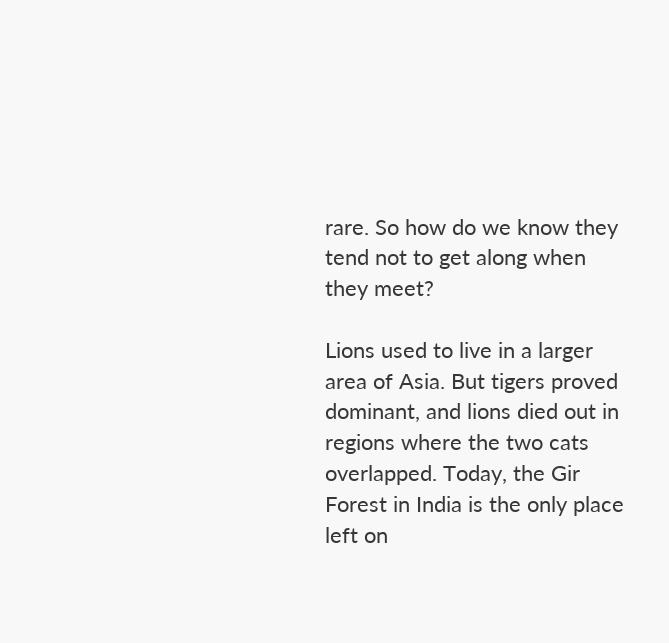rare. So how do we know they tend not to get along when they meet?

Lions used to live in a larger area of Asia. But tigers proved dominant, and lions died out in regions where the two cats overlapped. Today, the Gir Forest in India is the only place left on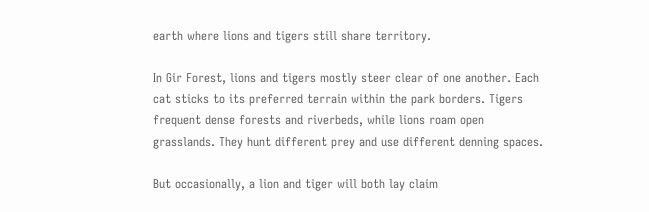earth where lions and tigers still share territory.

In Gir Forest, lions and tigers mostly steer clear of one another. Each cat sticks to its preferred terrain within the park borders. Tigers frequent dense forests and riverbeds, while lions roam open grasslands. They hunt different prey and use different denning spaces.

But occasionally, a lion and tiger will both lay claim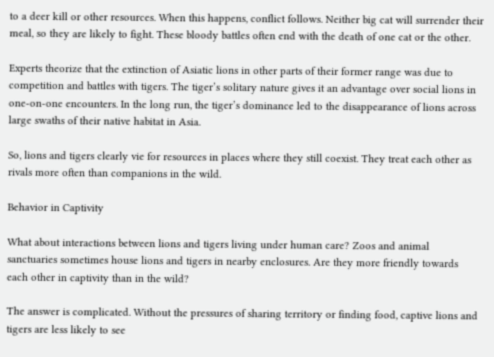to a deer kill or other resources. When this happens, conflict follows. Neither big cat will surrender their meal, so they are likely to fight. These bloody battles often end with the death of one cat or the other.

Experts theorize that the extinction of Asiatic lions in other parts of their former range was due to competition and battles with tigers. The tiger’s solitary nature gives it an advantage over social lions in one-on-one encounters. In the long run, the tiger’s dominance led to the disappearance of lions across large swaths of their native habitat in Asia.

So, lions and tigers clearly vie for resources in places where they still coexist. They treat each other as rivals more often than companions in the wild.

Behavior in Captivity

What about interactions between lions and tigers living under human care? Zoos and animal sanctuaries sometimes house lions and tigers in nearby enclosures. Are they more friendly towards each other in captivity than in the wild?

The answer is complicated. Without the pressures of sharing territory or finding food, captive lions and tigers are less likely to see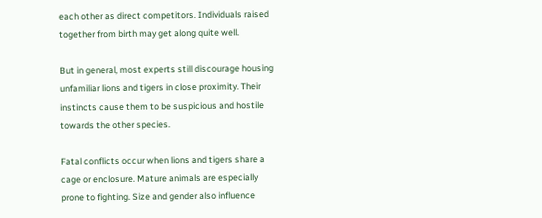each other as direct competitors. Individuals raised together from birth may get along quite well.

But in general, most experts still discourage housing unfamiliar lions and tigers in close proximity. Their instincts cause them to be suspicious and hostile towards the other species.

Fatal conflicts occur when lions and tigers share a cage or enclosure. Mature animals are especially prone to fighting. Size and gender also influence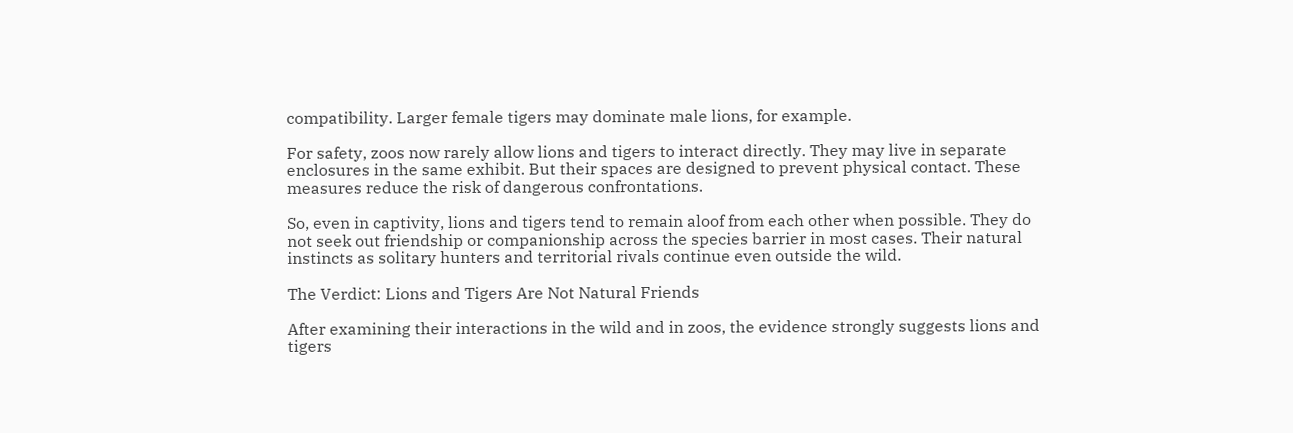compatibility. Larger female tigers may dominate male lions, for example.

For safety, zoos now rarely allow lions and tigers to interact directly. They may live in separate enclosures in the same exhibit. But their spaces are designed to prevent physical contact. These measures reduce the risk of dangerous confrontations.

So, even in captivity, lions and tigers tend to remain aloof from each other when possible. They do not seek out friendship or companionship across the species barrier in most cases. Their natural instincts as solitary hunters and territorial rivals continue even outside the wild.

The Verdict: Lions and Tigers Are Not Natural Friends

After examining their interactions in the wild and in zoos, the evidence strongly suggests lions and tigers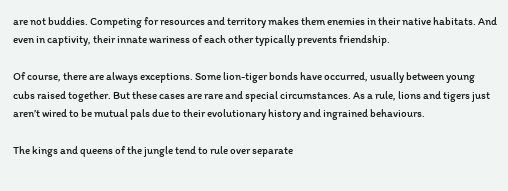are not buddies. Competing for resources and territory makes them enemies in their native habitats. And even in captivity, their innate wariness of each other typically prevents friendship.

Of course, there are always exceptions. Some lion-tiger bonds have occurred, usually between young cubs raised together. But these cases are rare and special circumstances. As a rule, lions and tigers just aren’t wired to be mutual pals due to their evolutionary history and ingrained behaviours.

The kings and queens of the jungle tend to rule over separate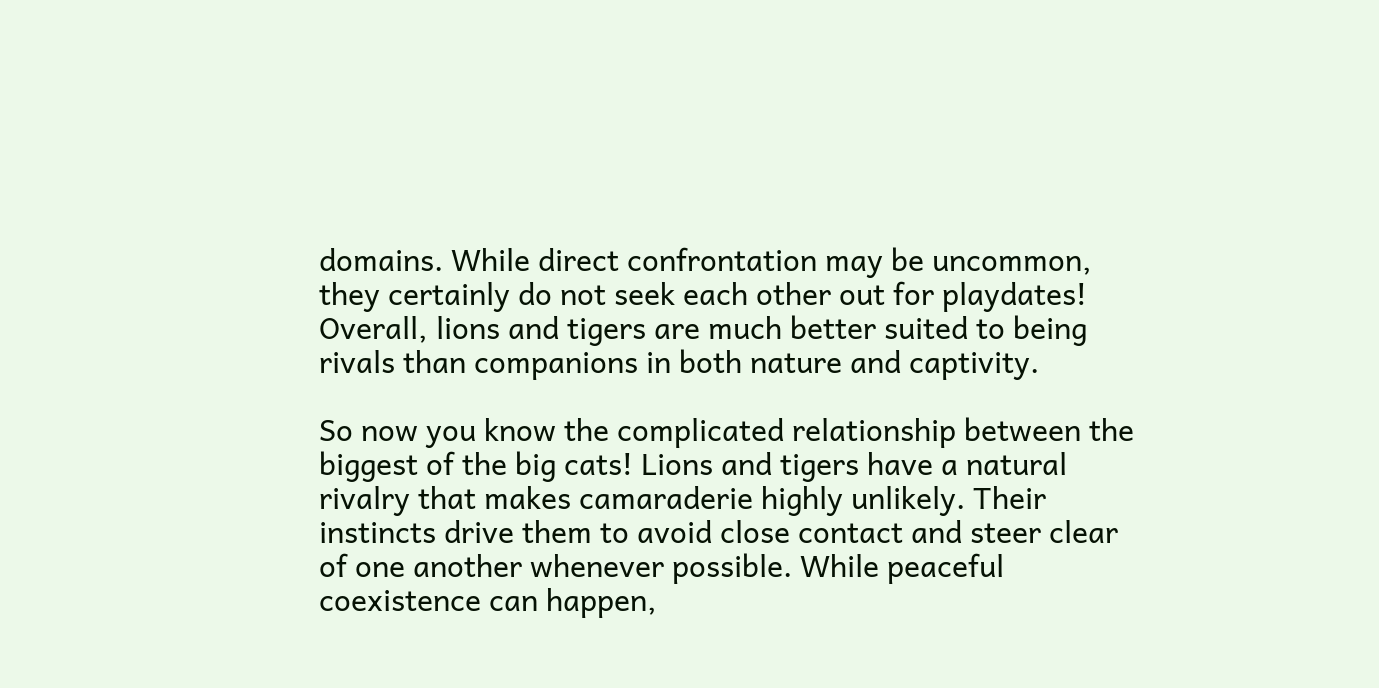domains. While direct confrontation may be uncommon, they certainly do not seek each other out for playdates! Overall, lions and tigers are much better suited to being rivals than companions in both nature and captivity.

So now you know the complicated relationship between the biggest of the big cats! Lions and tigers have a natural rivalry that makes camaraderie highly unlikely. Their instincts drive them to avoid close contact and steer clear of one another whenever possible. While peaceful coexistence can happen,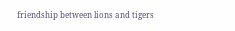friendship between lions and tigers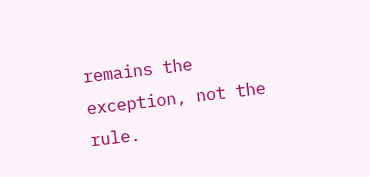remains the exception, not the rule.